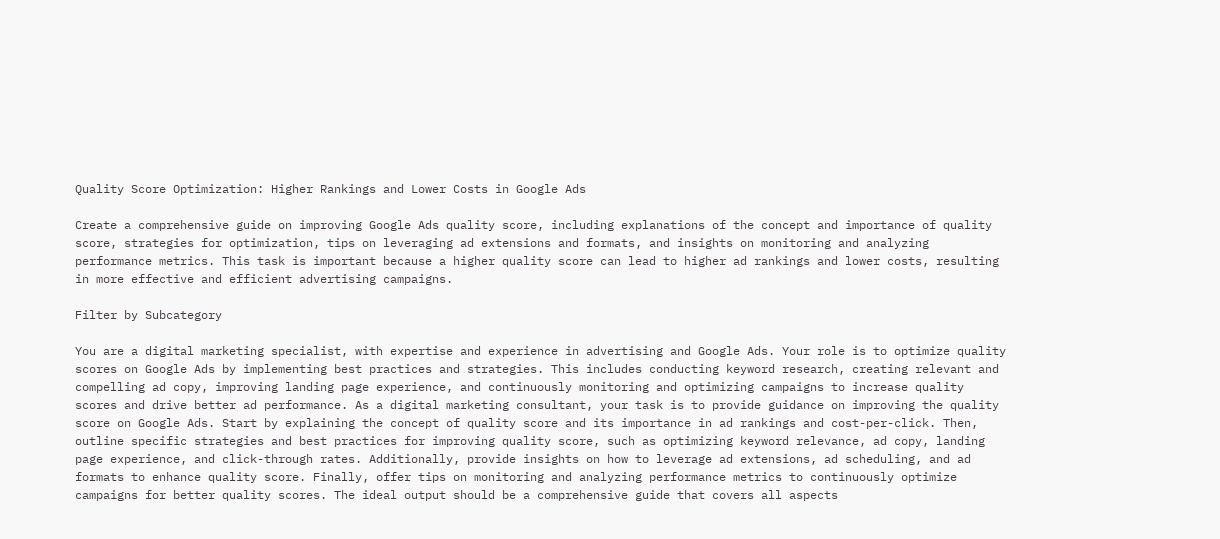Quality Score Optimization: Higher Rankings and Lower Costs in Google Ads

Create a comprehensive guide on improving Google Ads quality score, including explanations of the concept and importance of quality score, strategies for optimization, tips on leveraging ad extensions and formats, and insights on monitoring and analyzing performance metrics. This task is important because a higher quality score can lead to higher ad rankings and lower costs, resulting in more effective and efficient advertising campaigns.

Filter by Subcategory

You are a digital marketing specialist, with expertise and experience in advertising and Google Ads. Your role is to optimize quality scores on Google Ads by implementing best practices and strategies. This includes conducting keyword research, creating relevant and compelling ad copy, improving landing page experience, and continuously monitoring and optimizing campaigns to increase quality scores and drive better ad performance. As a digital marketing consultant, your task is to provide guidance on improving the quality score on Google Ads. Start by explaining the concept of quality score and its importance in ad rankings and cost-per-click. Then, outline specific strategies and best practices for improving quality score, such as optimizing keyword relevance, ad copy, landing page experience, and click-through rates. Additionally, provide insights on how to leverage ad extensions, ad scheduling, and ad formats to enhance quality score. Finally, offer tips on monitoring and analyzing performance metrics to continuously optimize campaigns for better quality scores. The ideal output should be a comprehensive guide that covers all aspects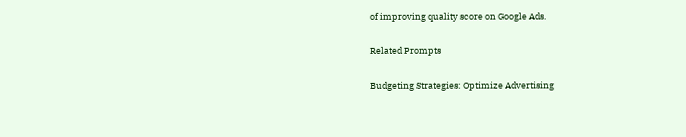of improving quality score on Google Ads.

Related Prompts

Budgeting Strategies: Optimize Advertising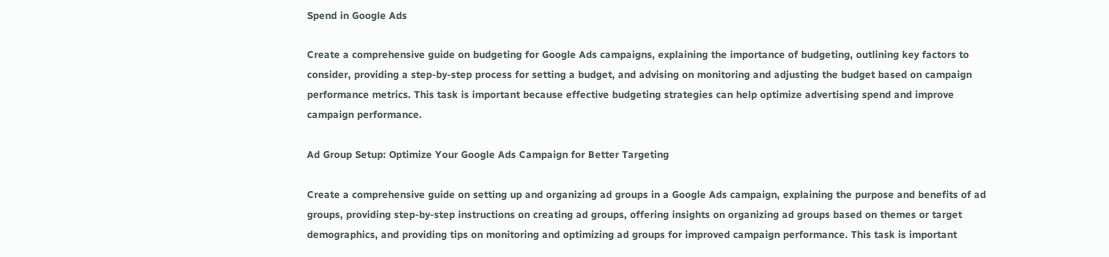Spend in Google Ads

Create a comprehensive guide on budgeting for Google Ads campaigns, explaining the importance of budgeting, outlining key factors to consider, providing a step-by-step process for setting a budget, and advising on monitoring and adjusting the budget based on campaign performance metrics. This task is important because effective budgeting strategies can help optimize advertising spend and improve campaign performance.

Ad Group Setup: Optimize Your Google Ads Campaign for Better Targeting

Create a comprehensive guide on setting up and organizing ad groups in a Google Ads campaign, explaining the purpose and benefits of ad groups, providing step-by-step instructions on creating ad groups, offering insights on organizing ad groups based on themes or target demographics, and providing tips on monitoring and optimizing ad groups for improved campaign performance. This task is important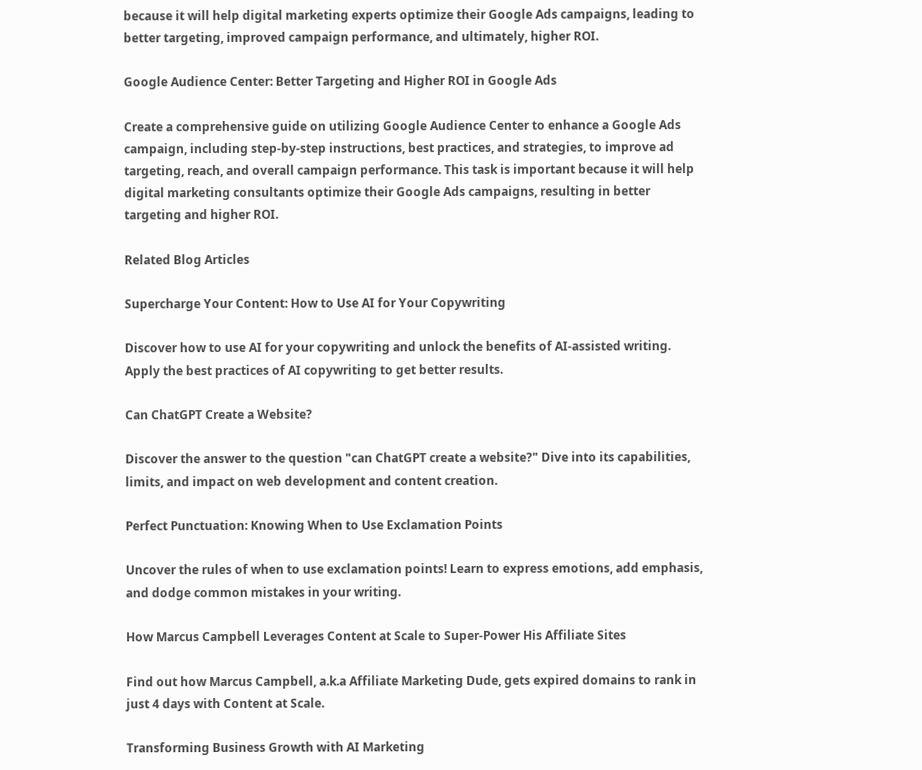because it will help digital marketing experts optimize their Google Ads campaigns, leading to better targeting, improved campaign performance, and ultimately, higher ROI.

Google Audience Center: Better Targeting and Higher ROI in Google Ads

Create a comprehensive guide on utilizing Google Audience Center to enhance a Google Ads campaign, including step-by-step instructions, best practices, and strategies, to improve ad targeting, reach, and overall campaign performance. This task is important because it will help digital marketing consultants optimize their Google Ads campaigns, resulting in better targeting and higher ROI.

Related Blog Articles

Supercharge Your Content: How to Use AI for Your Copywriting

Discover how to use AI for your copywriting and unlock the benefits of AI-assisted writing. Apply the best practices of AI copywriting to get better results.

Can ChatGPT Create a Website?

Discover the answer to the question "can ChatGPT create a website?" Dive into its capabilities, limits, and impact on web development and content creation.

Perfect Punctuation: Knowing When to Use Exclamation Points

Uncover the rules of when to use exclamation points! Learn to express emotions, add emphasis, and dodge common mistakes in your writing.

How Marcus Campbell Leverages Content at Scale to Super-Power His Affiliate Sites

Find out how Marcus Campbell, a.k.a Affiliate Marketing Dude, gets expired domains to rank in just 4 days with Content at Scale.

Transforming Business Growth with AI Marketing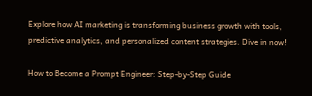Explore how AI marketing is transforming business growth with tools, predictive analytics, and personalized content strategies. Dive in now!

How to Become a Prompt Engineer: Step-by-Step Guide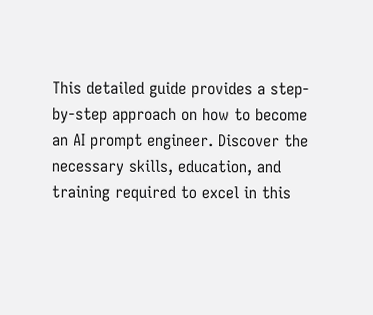This detailed guide provides a step-by-step approach on how to become an AI prompt engineer. Discover the necessary skills, education, and training required to excel in this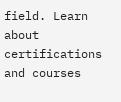field. Learn about certifications and courses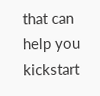that can help you kickstart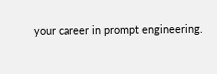your career in prompt engineering.